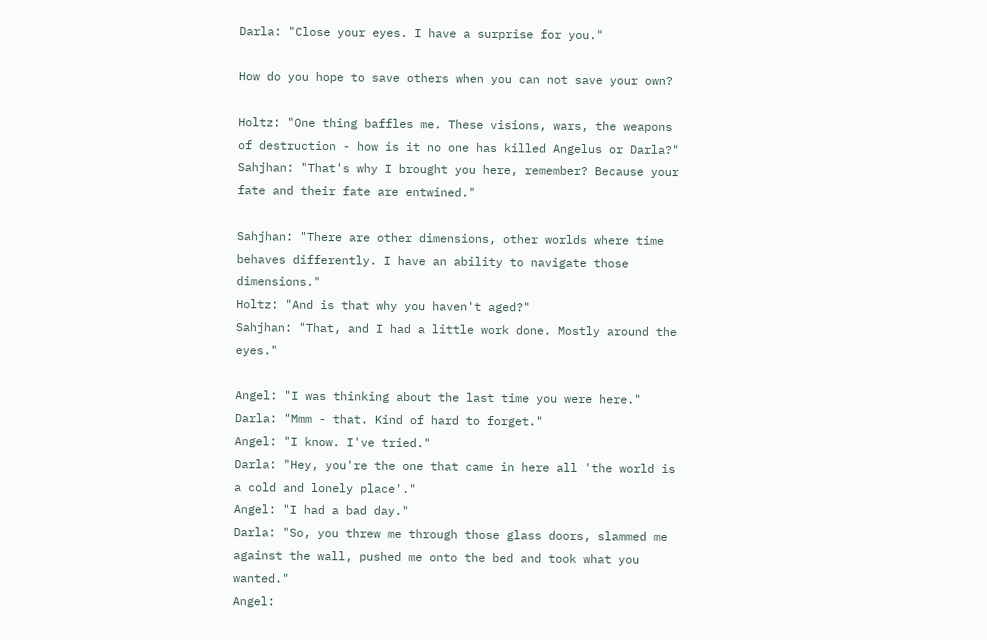Darla: "Close your eyes. I have a surprise for you."

How do you hope to save others when you can not save your own?

Holtz: "One thing baffles me. These visions, wars, the weapons of destruction - how is it no one has killed Angelus or Darla?"
Sahjhan: "That's why I brought you here, remember? Because your fate and their fate are entwined."

Sahjhan: "There are other dimensions, other worlds where time behaves differently. I have an ability to navigate those dimensions."
Holtz: "And is that why you haven't aged?"
Sahjhan: "That, and I had a little work done. Mostly around the eyes."

Angel: "I was thinking about the last time you were here."
Darla: "Mmm - that. Kind of hard to forget."
Angel: "I know. I've tried."
Darla: "Hey, you're the one that came in here all 'the world is a cold and lonely place'."
Angel: "I had a bad day."
Darla: "So, you threw me through those glass doors, slammed me against the wall, pushed me onto the bed and took what you wanted."
Angel: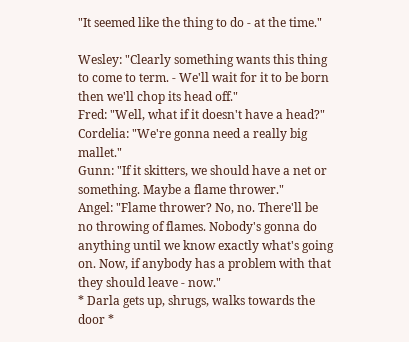"It seemed like the thing to do - at the time."

Wesley: "Clearly something wants this thing to come to term. - We'll wait for it to be born then we'll chop its head off."
Fred: "Well, what if it doesn't have a head?"
Cordelia: "We're gonna need a really big mallet."
Gunn: "If it skitters, we should have a net or something. Maybe a flame thrower."
Angel: "Flame thrower? No, no. There'll be no throwing of flames. Nobody's gonna do anything until we know exactly what's going on. Now, if anybody has a problem with that they should leave - now."
* Darla gets up, shrugs, walks towards the door *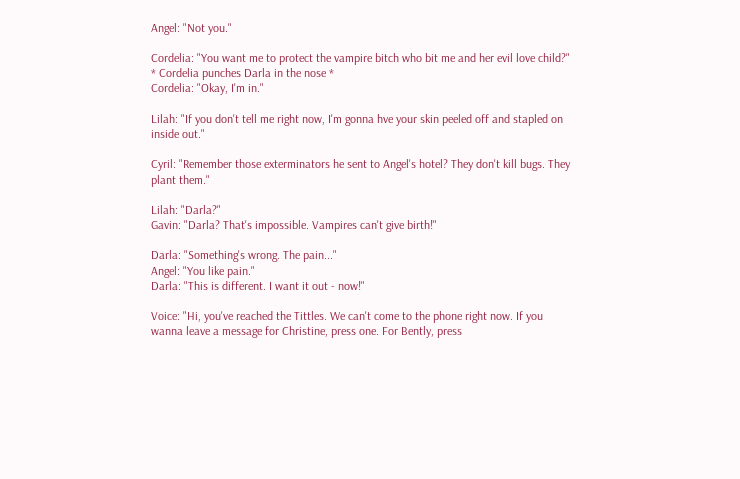Angel: "Not you."

Cordelia: "You want me to protect the vampire bitch who bit me and her evil love child?"
* Cordelia punches Darla in the nose *
Cordelia: "Okay, I'm in."

Lilah: "If you don't tell me right now, I'm gonna hve your skin peeled off and stapled on inside out."

Cyril: "Remember those exterminators he sent to Angel's hotel? They don't kill bugs. They plant them."

Lilah: "Darla?"
Gavin: "Darla? That's impossible. Vampires can't give birth!"

Darla: "Something's wrong. The pain..."
Angel: "You like pain."
Darla: "This is different. I want it out - now!"

Voice: "Hi, you've reached the Tittles. We can't come to the phone right now. If you wanna leave a message for Christine, press one. For Bently, press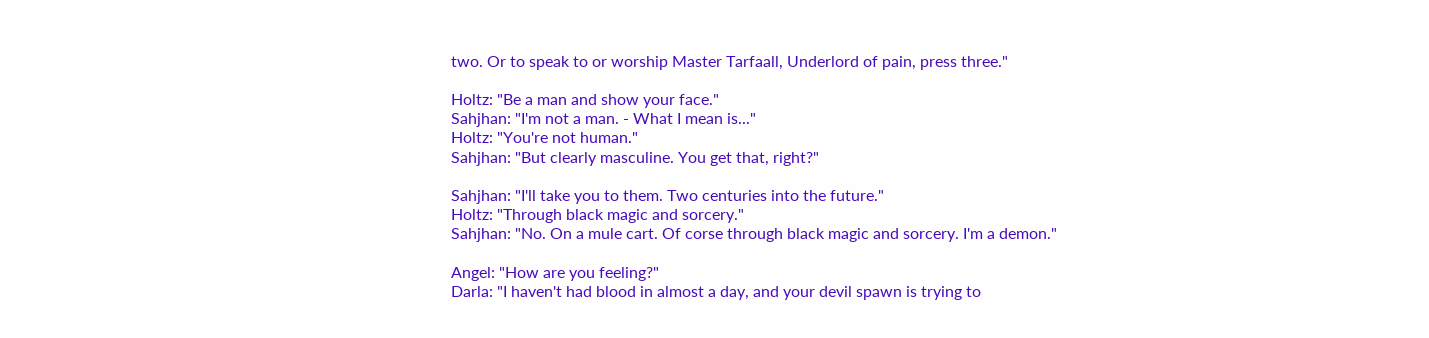two. Or to speak to or worship Master Tarfaall, Underlord of pain, press three."

Holtz: "Be a man and show your face."
Sahjhan: "I'm not a man. - What I mean is..."
Holtz: "You're not human."
Sahjhan: "But clearly masculine. You get that, right?"

Sahjhan: "I'll take you to them. Two centuries into the future."
Holtz: "Through black magic and sorcery."
Sahjhan: "No. On a mule cart. Of corse through black magic and sorcery. I'm a demon."

Angel: "How are you feeling?"
Darla: "I haven't had blood in almost a day, and your devil spawn is trying to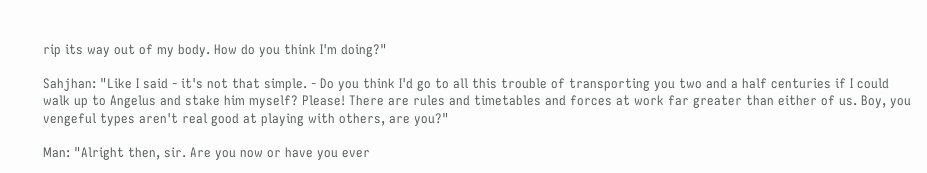rip its way out of my body. How do you think I'm doing?"

Sahjhan: "Like I said - it's not that simple. - Do you think I'd go to all this trouble of transporting you two and a half centuries if I could walk up to Angelus and stake him myself? Please! There are rules and timetables and forces at work far greater than either of us. Boy, you vengeful types aren't real good at playing with others, are you?"

Man: "Alright then, sir. Are you now or have you ever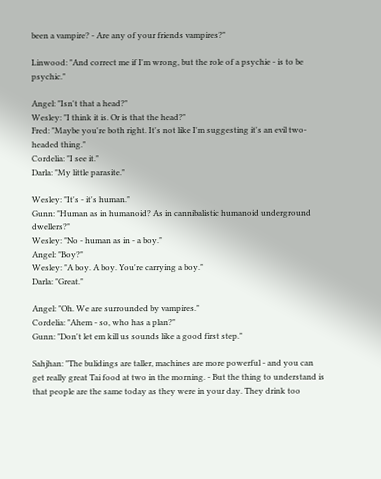been a vampire? - Are any of your friends vampires?"

Linwood: "And correct me if I'm wrong, but the role of a psychie - is to be psychic."

Angel: "Isn't that a head?"
Wesley: "I think it is. Or is that the head?"
Fred: "Maybe you're both right. It's not like I'm suggesting it's an evil two-headed thing."
Cordelia: "I see it."
Darla: "My little parasite."

Wesley: "It's - it's human."
Gunn: "Human as in humanoid? As in cannibalistic humanoid underground dwellers?"
Wesley: "No - human as in - a boy."
Angel: "Boy?"
Wesley: "A boy. A boy. You're carrying a boy."
Darla: "Great."

Angel: "Oh. We are surrounded by vampires."
Cordelia: "Ahem - so, who has a plan?"
Gunn: "Don't let em kill us sounds like a good first step."

Sahjhan: "The bulidings are taller, machines are more powerful - and you can get really great Tai food at two in the morning. - But the thing to understand is that people are the same today as they were in your day. They drink too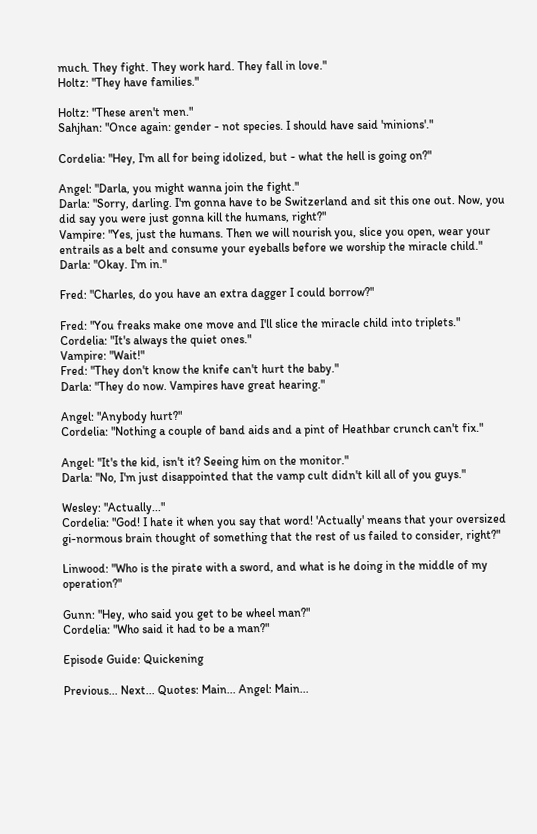much. They fight. They work hard. They fall in love."
Holtz: "They have families."

Holtz: "These aren't men."
Sahjhan: "Once again: gender - not species. I should have said 'minions'."

Cordelia: "Hey, I'm all for being idolized, but - what the hell is going on?"

Angel: "Darla, you might wanna join the fight."
Darla: "Sorry, darling. I'm gonna have to be Switzerland and sit this one out. Now, you did say you were just gonna kill the humans, right?"
Vampire: "Yes, just the humans. Then we will nourish you, slice you open, wear your entrails as a belt and consume your eyeballs before we worship the miracle child."
Darla: "Okay. I'm in."

Fred: "Charles, do you have an extra dagger I could borrow?"

Fred: "You freaks make one move and I'll slice the miracle child into triplets."
Cordelia: "It's always the quiet ones."
Vampire: "Wait!"
Fred: "They don't know the knife can't hurt the baby."
Darla: "They do now. Vampires have great hearing."

Angel: "Anybody hurt?"
Cordelia: "Nothing a couple of band aids and a pint of Heathbar crunch can't fix."

Angel: "It's the kid, isn't it? Seeing him on the monitor."
Darla: "No, I'm just disappointed that the vamp cult didn't kill all of you guys."

Wesley: "Actually..."
Cordelia: "God! I hate it when you say that word! 'Actually' means that your oversized gi-normous brain thought of something that the rest of us failed to consider, right?"

Linwood: "Who is the pirate with a sword, and what is he doing in the middle of my operation?"

Gunn: "Hey, who said you get to be wheel man?"
Cordelia: "Who said it had to be a man?"

Episode Guide: Quickening

Previous... Next... Quotes: Main... Angel: Main...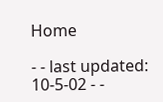Home

- - last updated: 10-5-02 - -